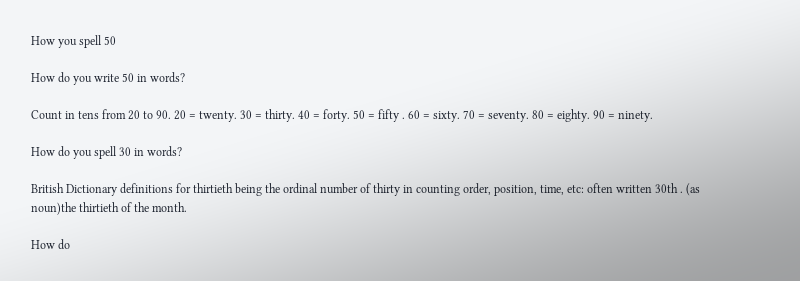How you spell 50

How do you write 50 in words?

Count in tens from 20 to 90. 20 = twenty. 30 = thirty. 40 = forty. 50 = fifty . 60 = sixty. 70 = seventy. 80 = eighty. 90 = ninety.

How do you spell 30 in words?

British Dictionary definitions for thirtieth being the ordinal number of thirty in counting order, position, time, etc: often written 30th . (as noun)the thirtieth of the month.

How do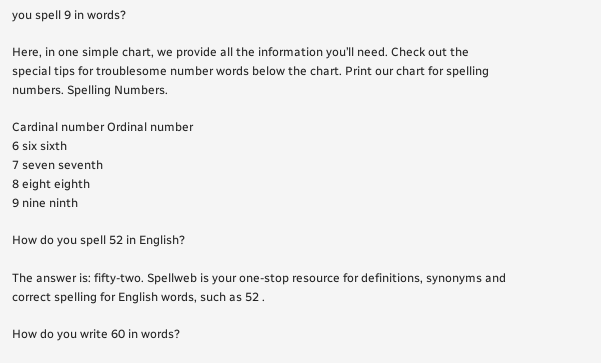you spell 9 in words?

Here, in one simple chart, we provide all the information you’ll need. Check out the special tips for troublesome number words below the chart. Print our chart for spelling numbers. Spelling Numbers.

Cardinal number Ordinal number
6 six sixth
7 seven seventh
8 eight eighth
9 nine ninth

How do you spell 52 in English?

The answer is: fifty-two. Spellweb is your one-stop resource for definitions, synonyms and correct spelling for English words, such as 52 .

How do you write 60 in words?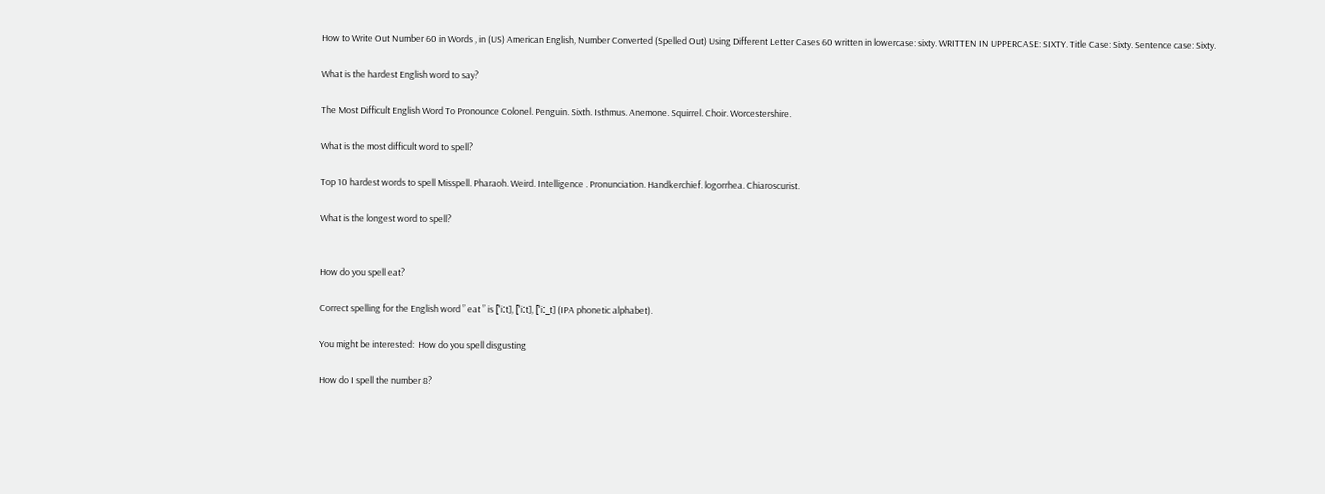How to Write Out Number 60 in Words , in (US) American English, Number Converted (Spelled Out) Using Different Letter Cases 60 written in lowercase: sixty. WRITTEN IN UPPERCASE: SIXTY. Title Case: Sixty. Sentence case: Sixty.

What is the hardest English word to say?

The Most Difficult English Word To Pronounce Colonel. Penguin. Sixth. Isthmus. Anemone. Squirrel. Choir. Worcestershire.

What is the most difficult word to spell?

Top 10 hardest words to spell Misspell. Pharaoh. Weird. Intelligence . Pronunciation. Handkerchief. logorrhea. Chiaroscurist.

What is the longest word to spell?


How do you spell eat?

Correct spelling for the English word ” eat ” is [ˈiːt], [ˈiːt], [ˈiː_t] (IPA phonetic alphabet).

You might be interested:  How do you spell disgusting

How do I spell the number 8?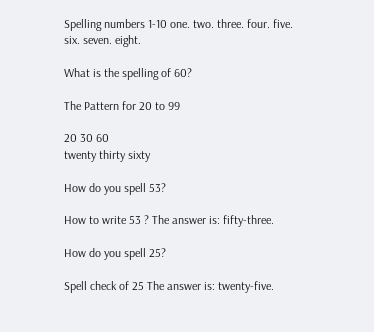Spelling numbers 1-10 one. two. three. four. five. six. seven. eight.

What is the spelling of 60?

The Pattern for 20 to 99

20 30 60
twenty thirty sixty

How do you spell 53?

How to write 53 ? The answer is: fifty-three.

How do you spell 25?

Spell check of 25 The answer is: twenty-five.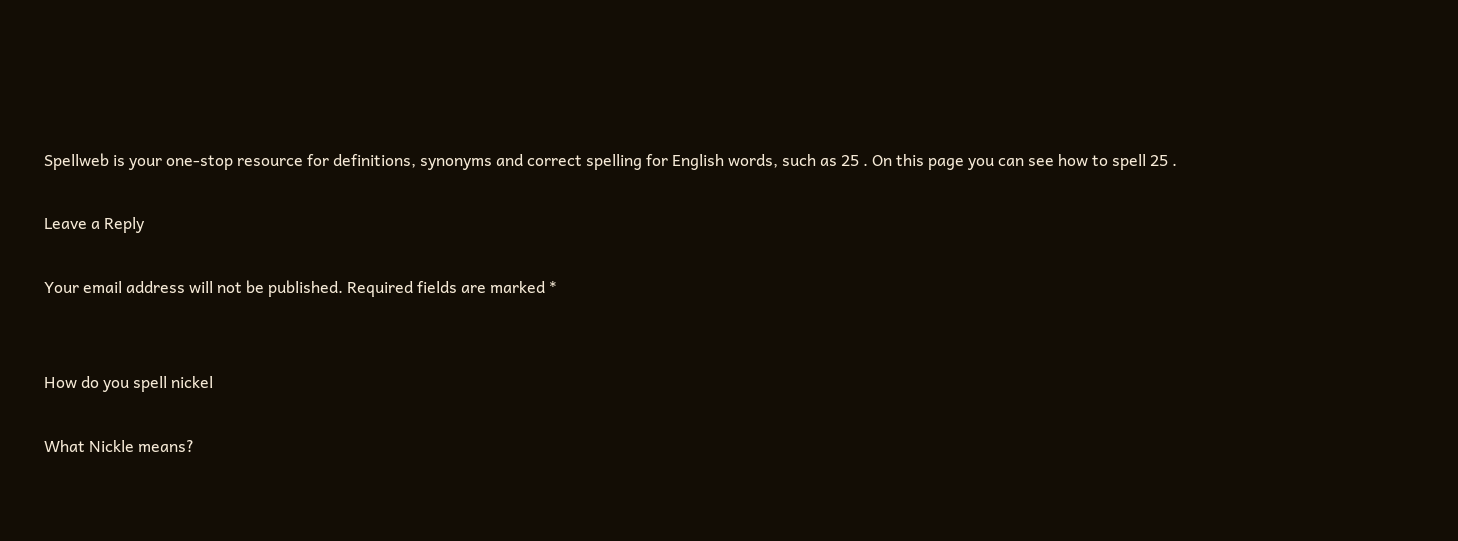Spellweb is your one-stop resource for definitions, synonyms and correct spelling for English words, such as 25 . On this page you can see how to spell 25 .

Leave a Reply

Your email address will not be published. Required fields are marked *


How do you spell nickel

What Nickle means?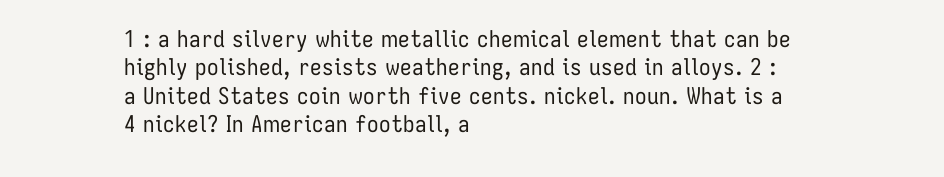1 : a hard silvery white metallic chemical element that can be highly polished, resists weathering, and is used in alloys. 2 : a United States coin worth five cents. nickel. noun. What is a 4 nickel? In American football, a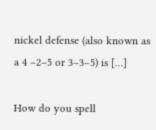nickel defense (also known as a 4 –2–5 or 3–3–5) is […]

How do you spell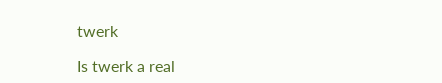twerk

Is twerk a real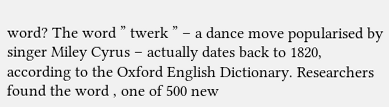word? The word ” twerk ” – a dance move popularised by singer Miley Cyrus – actually dates back to 1820, according to the Oxford English Dictionary. Researchers found the word , one of 500 new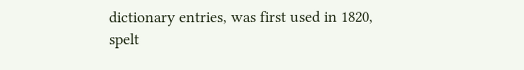dictionary entries, was first used in 1820, spelt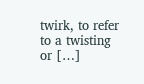twirk, to refer to a twisting or […]